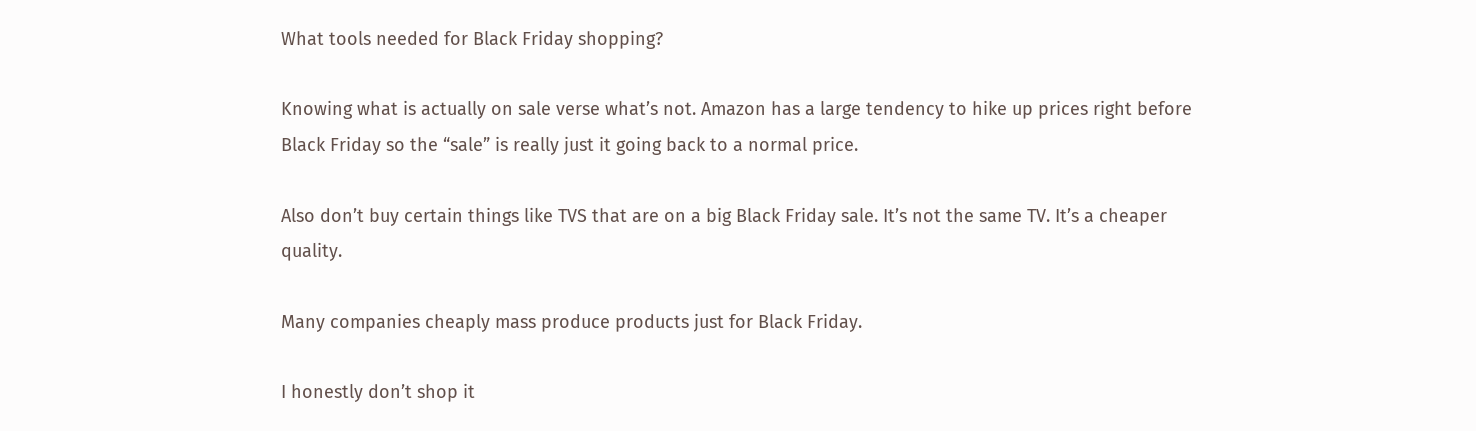What tools needed for Black Friday shopping?

Knowing what is actually on sale verse what’s not. Amazon has a large tendency to hike up prices right before Black Friday so the “sale” is really just it going back to a normal price.

Also don’t buy certain things like TVS that are on a big Black Friday sale. It’s not the same TV. It’s a cheaper quality.

Many companies cheaply mass produce products just for Black Friday.

I honestly don’t shop it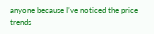anyone because I’ve noticed the price trends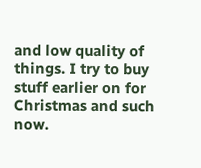and low quality of things. I try to buy stuff earlier on for Christmas and such now.